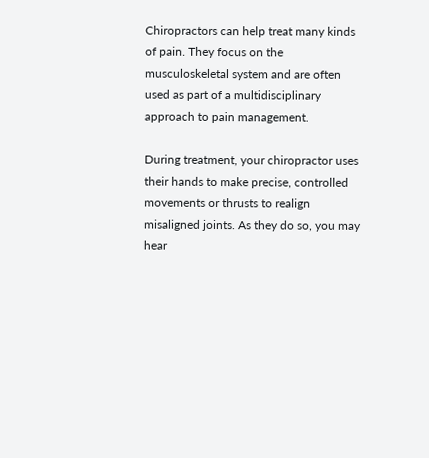Chiropractors can help treat many kinds of pain. They focus on the musculoskeletal system and are often used as part of a multidisciplinary approach to pain management.

During treatment, your chiropractor uses their hands to make precise, controlled movements or thrusts to realign misaligned joints. As they do so, you may hear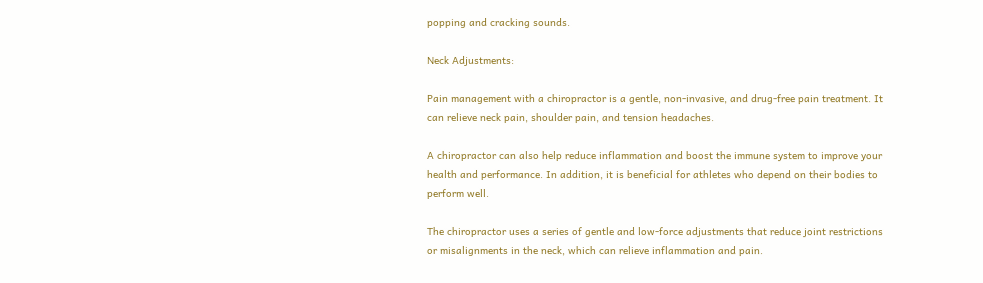popping and cracking sounds.

Neck Adjustments:

Pain management with a chiropractor is a gentle, non-invasive, and drug-free pain treatment. It can relieve neck pain, shoulder pain, and tension headaches.

A chiropractor can also help reduce inflammation and boost the immune system to improve your health and performance. In addition, it is beneficial for athletes who depend on their bodies to perform well.

The chiropractor uses a series of gentle and low-force adjustments that reduce joint restrictions or misalignments in the neck, which can relieve inflammation and pain.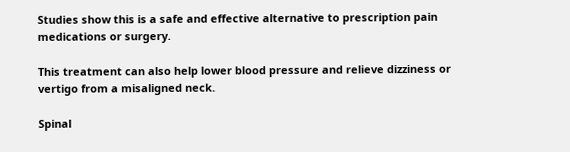Studies show this is a safe and effective alternative to prescription pain medications or surgery.

This treatment can also help lower blood pressure and relieve dizziness or vertigo from a misaligned neck.

Spinal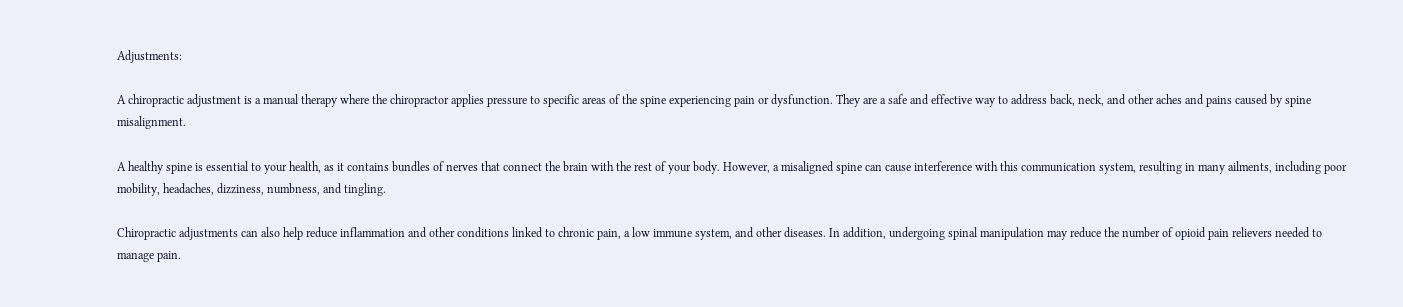Adjustments:

A chiropractic adjustment is a manual therapy where the chiropractor applies pressure to specific areas of the spine experiencing pain or dysfunction. They are a safe and effective way to address back, neck, and other aches and pains caused by spine misalignment.

A healthy spine is essential to your health, as it contains bundles of nerves that connect the brain with the rest of your body. However, a misaligned spine can cause interference with this communication system, resulting in many ailments, including poor mobility, headaches, dizziness, numbness, and tingling.

Chiropractic adjustments can also help reduce inflammation and other conditions linked to chronic pain, a low immune system, and other diseases. In addition, undergoing spinal manipulation may reduce the number of opioid pain relievers needed to manage pain.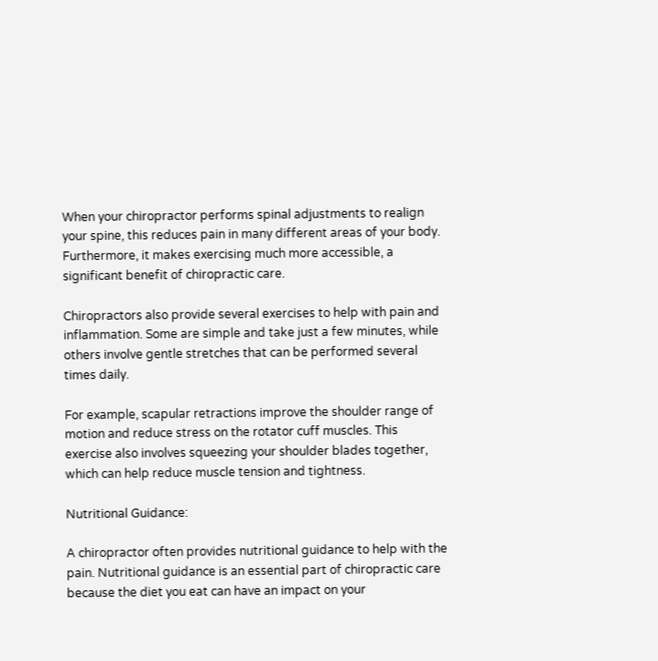When your chiropractor performs spinal adjustments to realign your spine, this reduces pain in many different areas of your body. Furthermore, it makes exercising much more accessible, a significant benefit of chiropractic care.

Chiropractors also provide several exercises to help with pain and inflammation. Some are simple and take just a few minutes, while others involve gentle stretches that can be performed several times daily.

For example, scapular retractions improve the shoulder range of motion and reduce stress on the rotator cuff muscles. This exercise also involves squeezing your shoulder blades together, which can help reduce muscle tension and tightness.

Nutritional Guidance:

A chiropractor often provides nutritional guidance to help with the pain. Nutritional guidance is an essential part of chiropractic care because the diet you eat can have an impact on your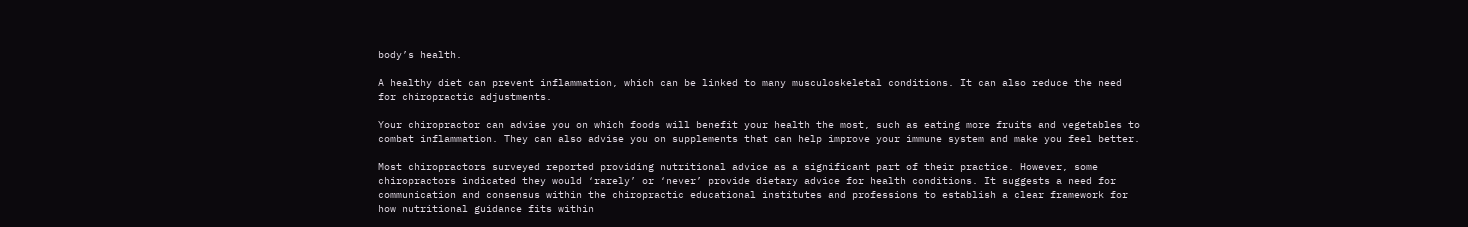body’s health.

A healthy diet can prevent inflammation, which can be linked to many musculoskeletal conditions. It can also reduce the need for chiropractic adjustments.

Your chiropractor can advise you on which foods will benefit your health the most, such as eating more fruits and vegetables to combat inflammation. They can also advise you on supplements that can help improve your immune system and make you feel better.

Most chiropractors surveyed reported providing nutritional advice as a significant part of their practice. However, some chiropractors indicated they would ‘rarely’ or ‘never’ provide dietary advice for health conditions. It suggests a need for communication and consensus within the chiropractic educational institutes and professions to establish a clear framework for how nutritional guidance fits within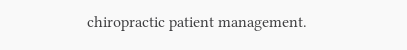chiropractic patient management.